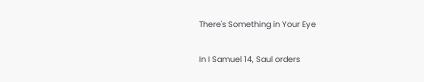There's Something in Your Eye

In I Samuel 14, Saul orders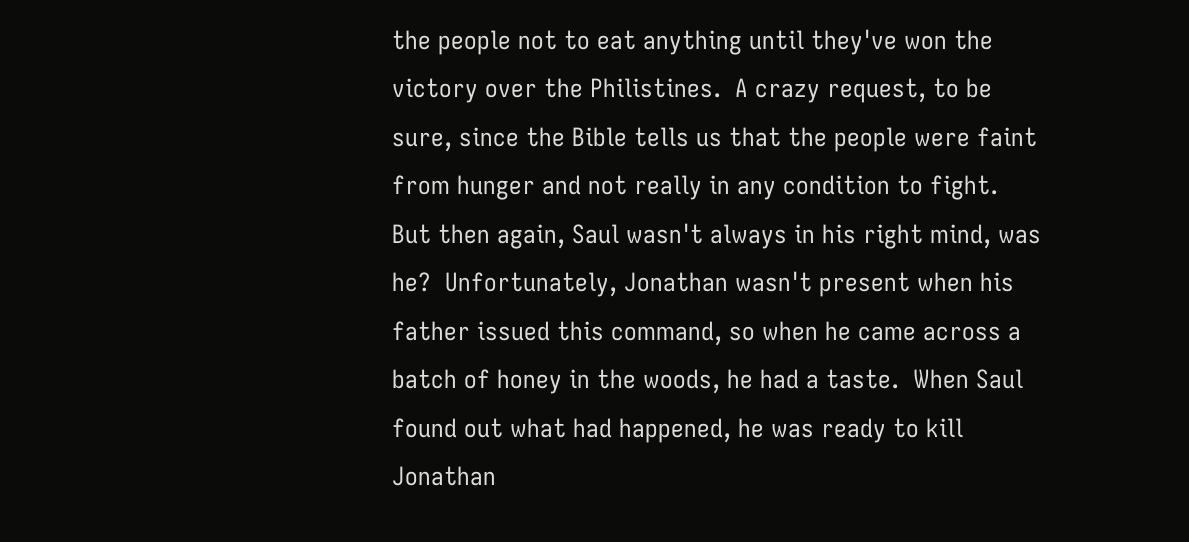the people not to eat anything until they've won the victory over the Philistines.  A crazy request, to be sure, since the Bible tells us that the people were faint from hunger and not really in any condition to fight.  But then again, Saul wasn't always in his right mind, was he?  Unfortunately, Jonathan wasn't present when his father issued this command, so when he came across a batch of honey in the woods, he had a taste.  When Saul found out what had happened, he was ready to kill Jonathan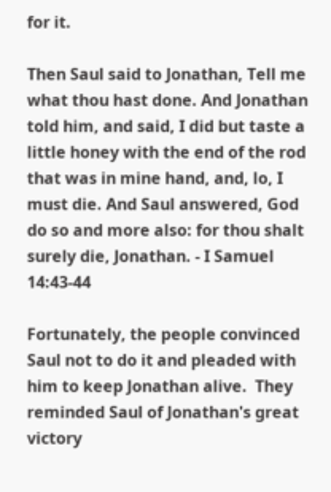for it.

Then Saul said to Jonathan, Tell me what thou hast done. And Jonathan told him, and said, I did but taste a little honey with the end of the rod that was in mine hand, and, lo, I must die. And Saul answered, God do so and more also: for thou shalt surely die, Jonathan. - I Samuel 14:43-44

Fortunately, the people convinced Saul not to do it and pleaded with him to keep Jonathan alive.  They reminded Saul of Jonathan's great victory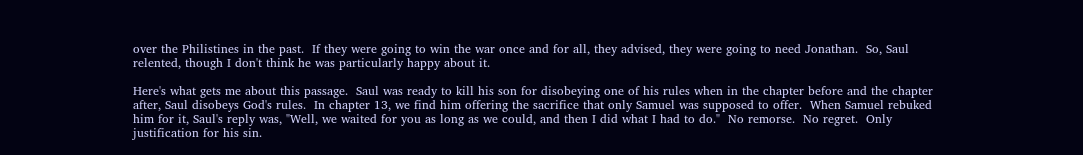over the Philistines in the past.  If they were going to win the war once and for all, they advised, they were going to need Jonathan.  So, Saul relented, though I don't think he was particularly happy about it.

Here's what gets me about this passage.  Saul was ready to kill his son for disobeying one of his rules when in the chapter before and the chapter after, Saul disobeys God's rules.  In chapter 13, we find him offering the sacrifice that only Samuel was supposed to offer.  When Samuel rebuked him for it, Saul's reply was, "Well, we waited for you as long as we could, and then I did what I had to do."  No remorse.  No regret.  Only justification for his sin.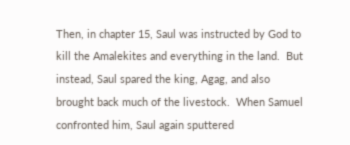Then, in chapter 15, Saul was instructed by God to kill the Amalekites and everything in the land.  But instead, Saul spared the king, Agag, and also brought back much of the livestock.  When Samuel confronted him, Saul again sputtered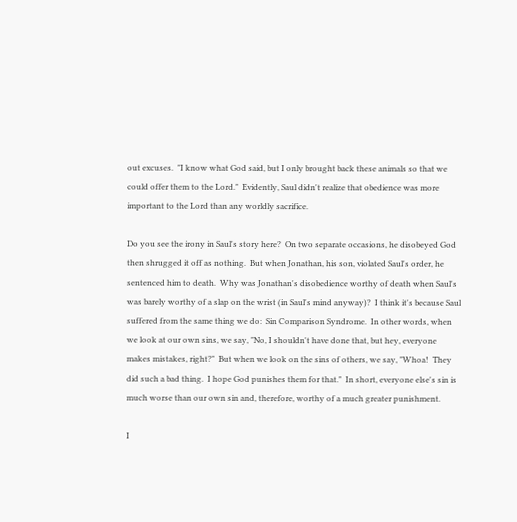out excuses.  "I know what God said, but I only brought back these animals so that we could offer them to the Lord."  Evidently, Saul didn't realize that obedience was more important to the Lord than any worldly sacrifice.

Do you see the irony in Saul's story here?  On two separate occasions, he disobeyed God then shrugged it off as nothing.  But when Jonathan, his son, violated Saul's order, he sentenced him to death.  Why was Jonathan's disobedience worthy of death when Saul's was barely worthy of a slap on the wrist (in Saul's mind anyway)?  I think it's because Saul suffered from the same thing we do:  Sin Comparison Syndrome.  In other words, when we look at our own sins, we say, "No, I shouldn't have done that, but hey, everyone makes mistakes, right?"  But when we look on the sins of others, we say, "Whoa!  They did such a bad thing.  I hope God punishes them for that."  In short, everyone else's sin is much worse than our own sin and, therefore, worthy of a much greater punishment.

I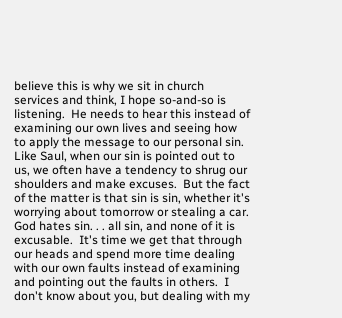believe this is why we sit in church services and think, I hope so-and-so is listening.  He needs to hear this instead of examining our own lives and seeing how to apply the message to our personal sin.  Like Saul, when our sin is pointed out to us, we often have a tendency to shrug our shoulders and make excuses.  But the fact of the matter is that sin is sin, whether it's worrying about tomorrow or stealing a car.  God hates sin. . . all sin, and none of it is excusable.  It's time we get that through our heads and spend more time dealing with our own faults instead of examining and pointing out the faults in others.  I don't know about you, but dealing with my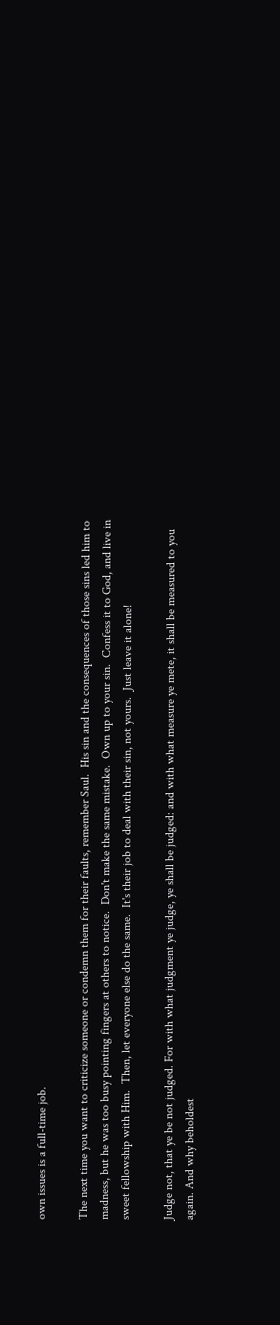own issues is a full-time job.

The next time you want to criticize someone or condemn them for their faults, remember Saul.  His sin and the consequences of those sins led him to madness, but he was too busy pointing fingers at others to notice.  Don't make the same mistake.  Own up to your sin.  Confess it to God, and live in sweet fellowship with Him.  Then, let everyone else do the same.  It's their job to deal with their sin, not yours.  Just leave it alone!

Judge not, that ye be not judged. For with what judgment ye judge, ye shall be judged: and with what measure ye mete, it shall be measured to you again. And why beholdest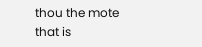thou the mote that is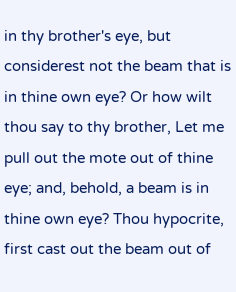in thy brother's eye, but considerest not the beam that is in thine own eye? Or how wilt thou say to thy brother, Let me pull out the mote out of thine eye; and, behold, a beam is in thine own eye? Thou hypocrite, first cast out the beam out of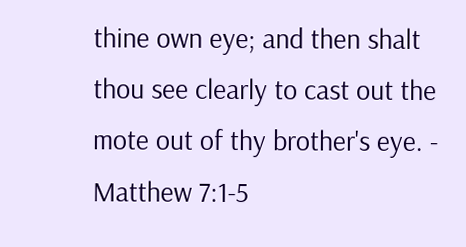thine own eye; and then shalt thou see clearly to cast out the mote out of thy brother's eye. - Matthew 7:1-5